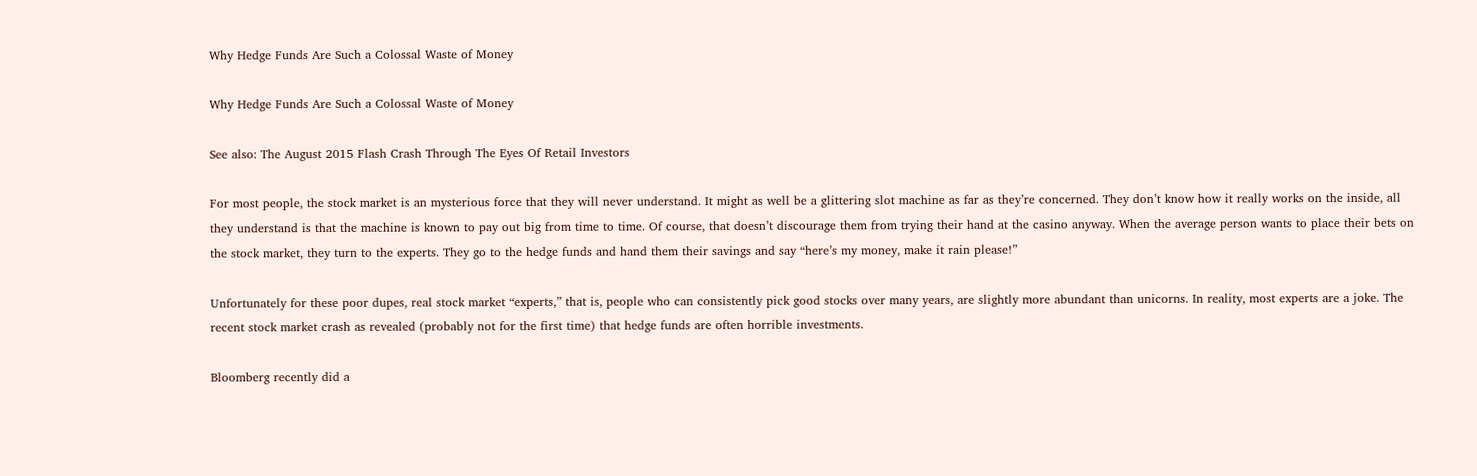Why Hedge Funds Are Such a Colossal Waste of Money

Why Hedge Funds Are Such a Colossal Waste of Money

See also: The August 2015 Flash Crash Through The Eyes Of Retail Investors

For most people, the stock market is an mysterious force that they will never understand. It might as well be a glittering slot machine as far as they’re concerned. They don’t know how it really works on the inside, all they understand is that the machine is known to pay out big from time to time. Of course, that doesn’t discourage them from trying their hand at the casino anyway. When the average person wants to place their bets on the stock market, they turn to the experts. They go to the hedge funds and hand them their savings and say “here’s my money, make it rain please!”

Unfortunately for these poor dupes, real stock market “experts,” that is, people who can consistently pick good stocks over many years, are slightly more abundant than unicorns. In reality, most experts are a joke. The recent stock market crash as revealed (probably not for the first time) that hedge funds are often horrible investments.

Bloomberg recently did a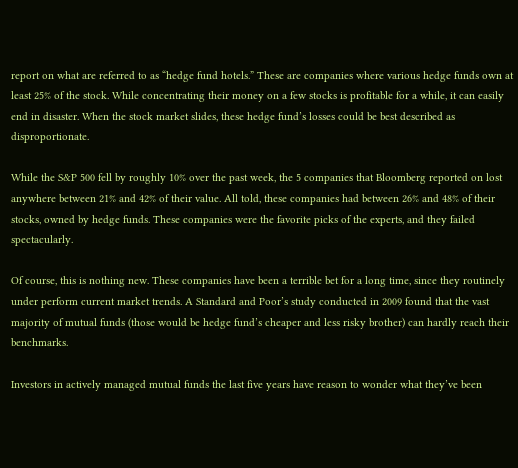report on what are referred to as “hedge fund hotels.” These are companies where various hedge funds own at least 25% of the stock. While concentrating their money on a few stocks is profitable for a while, it can easily end in disaster. When the stock market slides, these hedge fund’s losses could be best described as disproportionate.

While the S&P 500 fell by roughly 10% over the past week, the 5 companies that Bloomberg reported on lost anywhere between 21% and 42% of their value. All told, these companies had between 26% and 48% of their stocks, owned by hedge funds. These companies were the favorite picks of the experts, and they failed spectacularly.

Of course, this is nothing new. These companies have been a terrible bet for a long time, since they routinely under perform current market trends. A Standard and Poor’s study conducted in 2009 found that the vast majority of mutual funds (those would be hedge fund’s cheaper and less risky brother) can hardly reach their benchmarks.

Investors in actively managed mutual funds the last five years have reason to wonder what they’ve been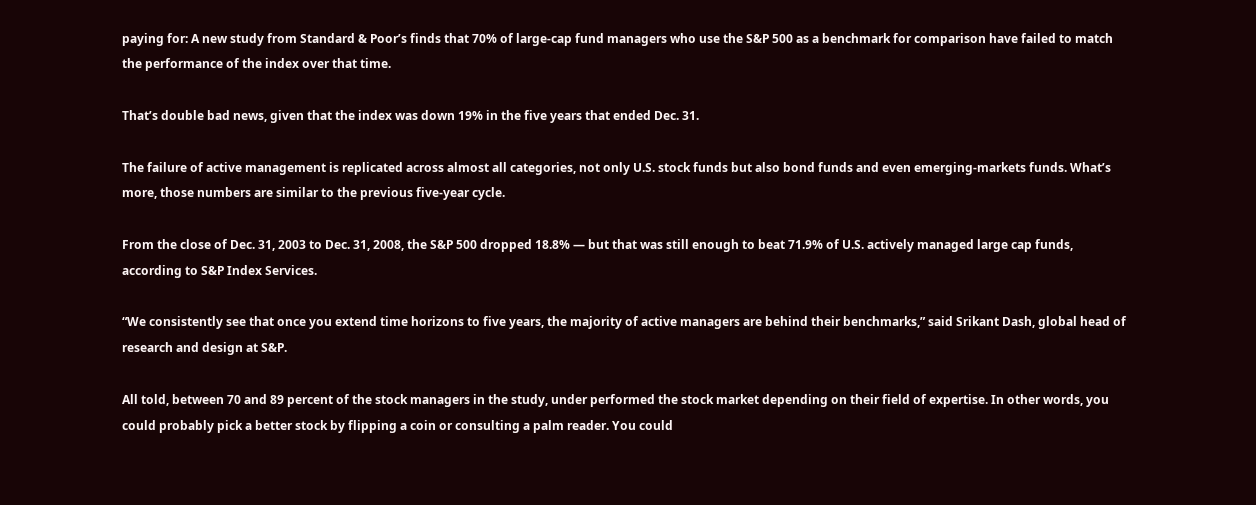paying for: A new study from Standard & Poor’s finds that 70% of large-cap fund managers who use the S&P 500 as a benchmark for comparison have failed to match the performance of the index over that time.

That’s double bad news, given that the index was down 19% in the five years that ended Dec. 31.

The failure of active management is replicated across almost all categories, not only U.S. stock funds but also bond funds and even emerging-markets funds. What’s more, those numbers are similar to the previous five-year cycle.

From the close of Dec. 31, 2003 to Dec. 31, 2008, the S&P 500 dropped 18.8% — but that was still enough to beat 71.9% of U.S. actively managed large cap funds, according to S&P Index Services.

“We consistently see that once you extend time horizons to five years, the majority of active managers are behind their benchmarks,” said Srikant Dash, global head of research and design at S&P.

All told, between 70 and 89 percent of the stock managers in the study, under performed the stock market depending on their field of expertise. In other words, you could probably pick a better stock by flipping a coin or consulting a palm reader. You could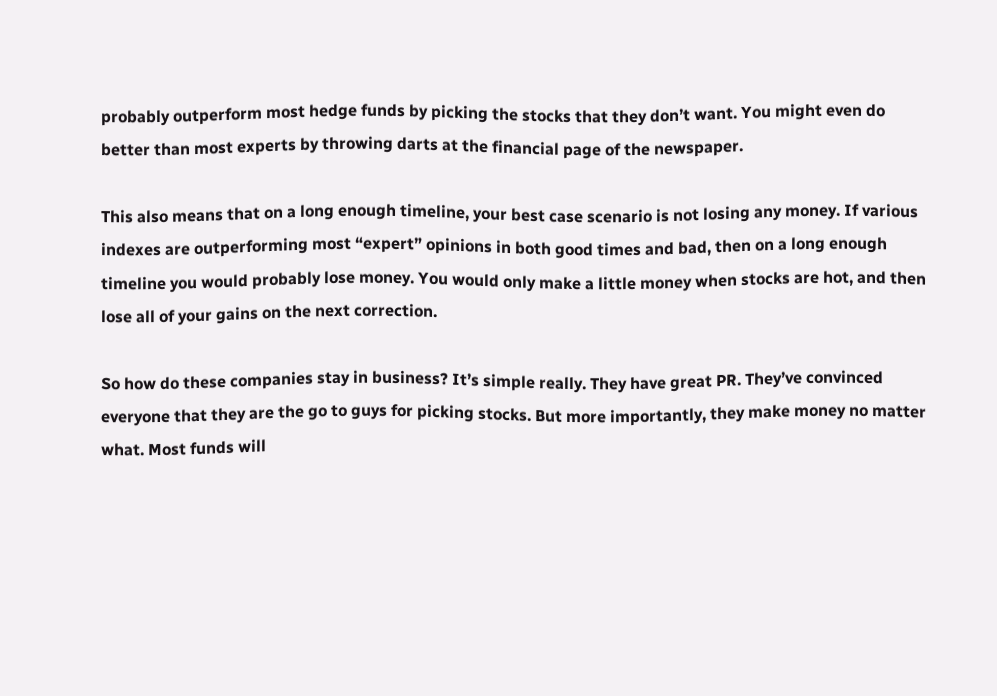probably outperform most hedge funds by picking the stocks that they don’t want. You might even do better than most experts by throwing darts at the financial page of the newspaper.

This also means that on a long enough timeline, your best case scenario is not losing any money. If various indexes are outperforming most “expert” opinions in both good times and bad, then on a long enough timeline you would probably lose money. You would only make a little money when stocks are hot, and then lose all of your gains on the next correction.

So how do these companies stay in business? It’s simple really. They have great PR. They’ve convinced everyone that they are the go to guys for picking stocks. But more importantly, they make money no matter what. Most funds will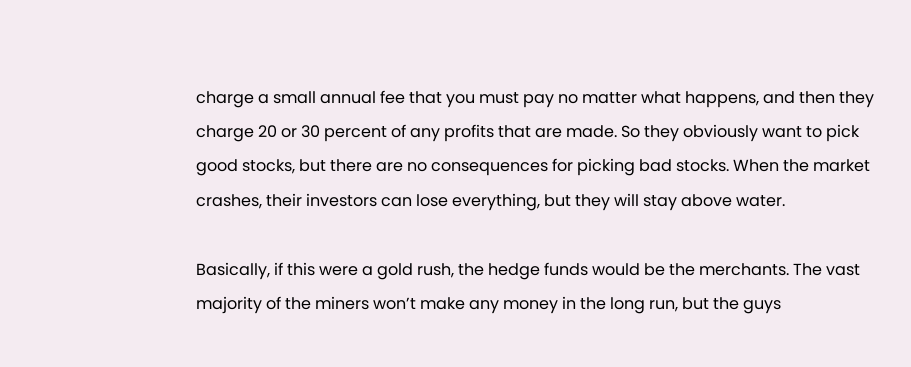charge a small annual fee that you must pay no matter what happens, and then they charge 20 or 30 percent of any profits that are made. So they obviously want to pick good stocks, but there are no consequences for picking bad stocks. When the market crashes, their investors can lose everything, but they will stay above water.

Basically, if this were a gold rush, the hedge funds would be the merchants. The vast majority of the miners won’t make any money in the long run, but the guys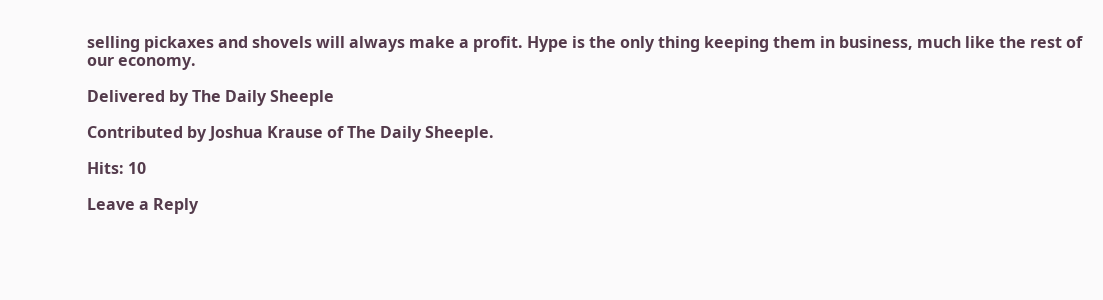selling pickaxes and shovels will always make a profit. Hype is the only thing keeping them in business, much like the rest of our economy.

Delivered by The Daily Sheeple

Contributed by Joshua Krause of The Daily Sheeple.

Hits: 10

Leave a Reply